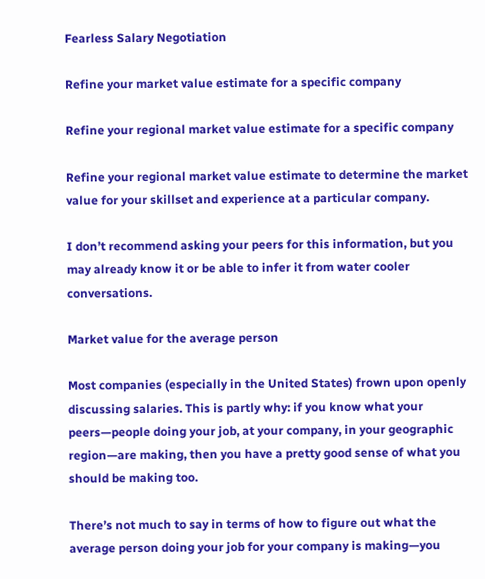Fearless Salary Negotiation

Refine your market value estimate for a specific company

Refine your regional market value estimate for a specific company

Refine your regional market value estimate to determine the market value for your skillset and experience at a particular company.

I don’t recommend asking your peers for this information, but you may already know it or be able to infer it from water cooler conversations.

Market value for the average person

Most companies (especially in the United States) frown upon openly discussing salaries. This is partly why: if you know what your peers—people doing your job, at your company, in your geographic region—are making, then you have a pretty good sense of what you should be making too.

There’s not much to say in terms of how to figure out what the average person doing your job for your company is making—you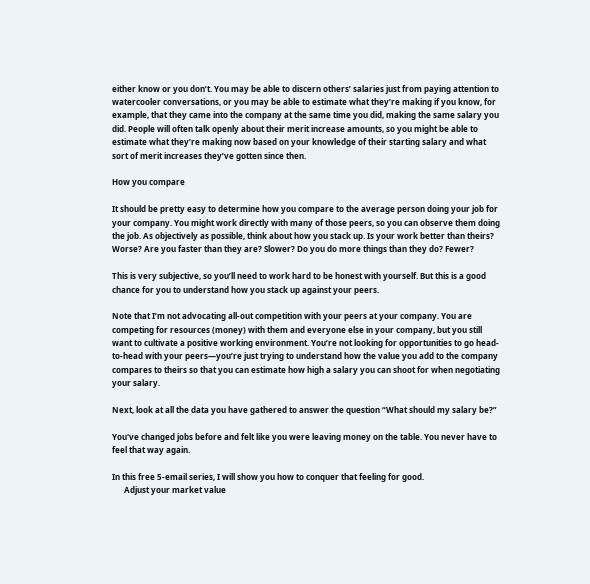either know or you don’t. You may be able to discern others’ salaries just from paying attention to watercooler conversations, or you may be able to estimate what they’re making if you know, for example, that they came into the company at the same time you did, making the same salary you did. People will often talk openly about their merit increase amounts, so you might be able to estimate what they’re making now based on your knowledge of their starting salary and what sort of merit increases they’ve gotten since then.

How you compare

It should be pretty easy to determine how you compare to the average person doing your job for your company. You might work directly with many of those peers, so you can observe them doing the job. As objectively as possible, think about how you stack up. Is your work better than theirs? Worse? Are you faster than they are? Slower? Do you do more things than they do? Fewer?

This is very subjective, so you’ll need to work hard to be honest with yourself. But this is a good chance for you to understand how you stack up against your peers.

Note that I’m not advocating all-out competition with your peers at your company. You are competing for resources (money) with them and everyone else in your company, but you still want to cultivate a positive working environment. You’re not looking for opportunities to go head-to-head with your peers—you’re just trying to understand how the value you add to the company compares to theirs so that you can estimate how high a salary you can shoot for when negotiating your salary.

Next, look at all the data you have gathered to answer the question “What should my salary be?”

You've changed jobs before and felt like you were leaving money on the table. You never have to feel that way again.

In this free 5-email series, I will show you how to conquer that feeling for good.
      Adjust your market value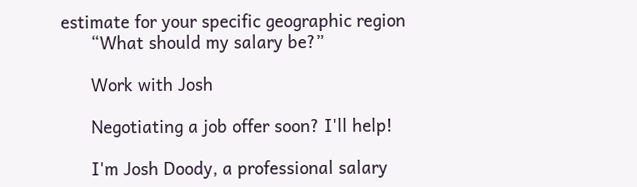estimate for your specific geographic region
      “What should my salary be?”

      Work with Josh

      Negotiating a job offer soon? I'll help!

      I'm Josh Doody, a professional salary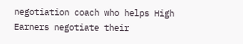negotiation coach who helps High Earners negotiate their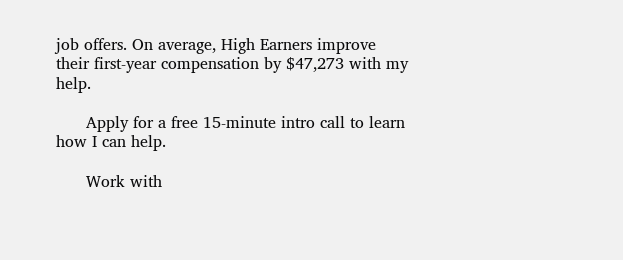job offers. On average, High Earners improve their first-year compensation by $47,273 with my help.

      Apply for a free 15-minute intro call to learn how I can help.

      Work with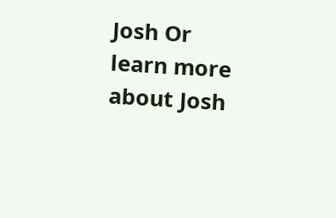Josh Or learn more about Josh